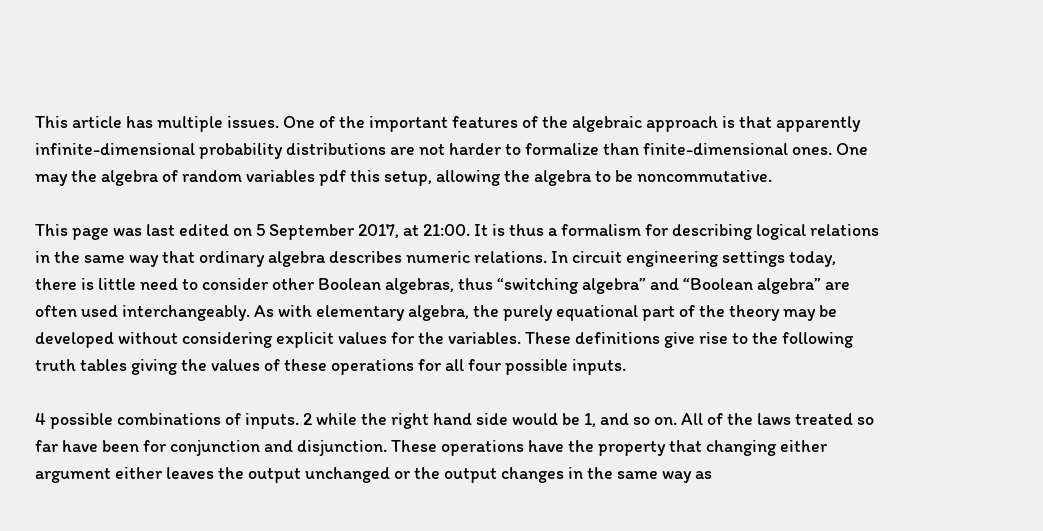This article has multiple issues. One of the important features of the algebraic approach is that apparently infinite-dimensional probability distributions are not harder to formalize than finite-dimensional ones. One may the algebra of random variables pdf this setup, allowing the algebra to be noncommutative.

This page was last edited on 5 September 2017, at 21:00. It is thus a formalism for describing logical relations in the same way that ordinary algebra describes numeric relations. In circuit engineering settings today, there is little need to consider other Boolean algebras, thus “switching algebra” and “Boolean algebra” are often used interchangeably. As with elementary algebra, the purely equational part of the theory may be developed without considering explicit values for the variables. These definitions give rise to the following truth tables giving the values of these operations for all four possible inputs.

4 possible combinations of inputs. 2 while the right hand side would be 1, and so on. All of the laws treated so far have been for conjunction and disjunction. These operations have the property that changing either argument either leaves the output unchanged or the output changes in the same way as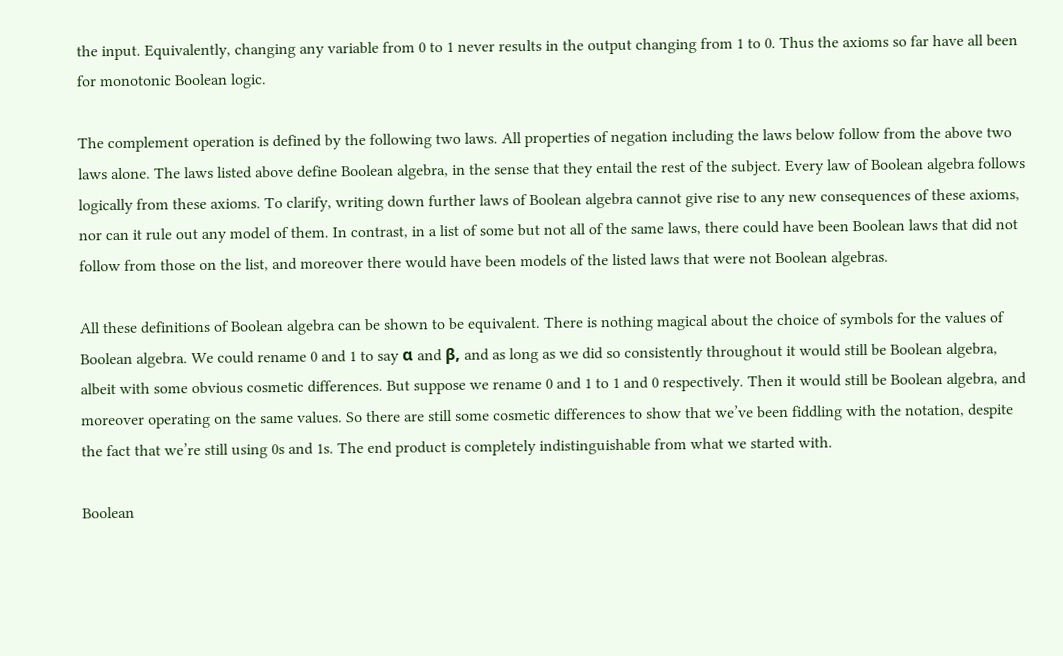the input. Equivalently, changing any variable from 0 to 1 never results in the output changing from 1 to 0. Thus the axioms so far have all been for monotonic Boolean logic.

The complement operation is defined by the following two laws. All properties of negation including the laws below follow from the above two laws alone. The laws listed above define Boolean algebra, in the sense that they entail the rest of the subject. Every law of Boolean algebra follows logically from these axioms. To clarify, writing down further laws of Boolean algebra cannot give rise to any new consequences of these axioms, nor can it rule out any model of them. In contrast, in a list of some but not all of the same laws, there could have been Boolean laws that did not follow from those on the list, and moreover there would have been models of the listed laws that were not Boolean algebras.

All these definitions of Boolean algebra can be shown to be equivalent. There is nothing magical about the choice of symbols for the values of Boolean algebra. We could rename 0 and 1 to say α and β, and as long as we did so consistently throughout it would still be Boolean algebra, albeit with some obvious cosmetic differences. But suppose we rename 0 and 1 to 1 and 0 respectively. Then it would still be Boolean algebra, and moreover operating on the same values. So there are still some cosmetic differences to show that we’ve been fiddling with the notation, despite the fact that we’re still using 0s and 1s. The end product is completely indistinguishable from what we started with.

Boolean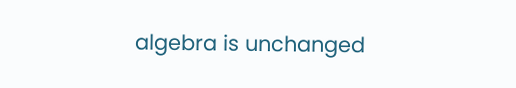algebra is unchanged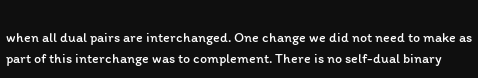when all dual pairs are interchanged. One change we did not need to make as part of this interchange was to complement. There is no self-dual binary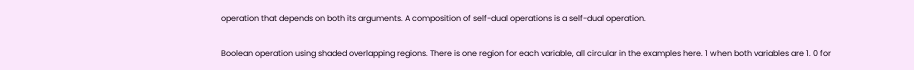operation that depends on both its arguments. A composition of self-dual operations is a self-dual operation.

Boolean operation using shaded overlapping regions. There is one region for each variable, all circular in the examples here. 1 when both variables are 1. 0 for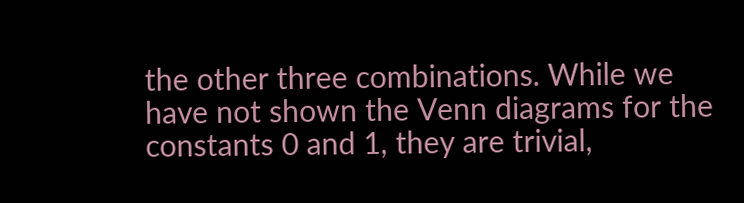the other three combinations. While we have not shown the Venn diagrams for the constants 0 and 1, they are trivial,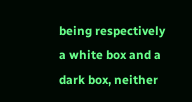being respectively a white box and a dark box, neither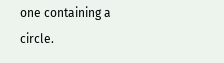one containing a circle.